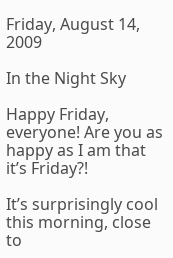Friday, August 14, 2009

In the Night Sky

Happy Friday, everyone! Are you as happy as I am that it’s Friday?!

It’s surprisingly cool this morning, close to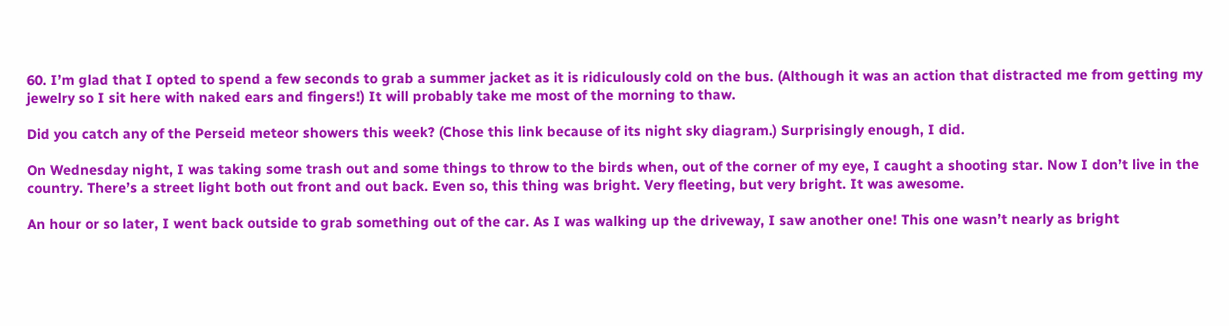60. I’m glad that I opted to spend a few seconds to grab a summer jacket as it is ridiculously cold on the bus. (Although it was an action that distracted me from getting my jewelry so I sit here with naked ears and fingers!) It will probably take me most of the morning to thaw.

Did you catch any of the Perseid meteor showers this week? (Chose this link because of its night sky diagram.) Surprisingly enough, I did.

On Wednesday night, I was taking some trash out and some things to throw to the birds when, out of the corner of my eye, I caught a shooting star. Now I don’t live in the country. There’s a street light both out front and out back. Even so, this thing was bright. Very fleeting, but very bright. It was awesome.

An hour or so later, I went back outside to grab something out of the car. As I was walking up the driveway, I saw another one! This one wasn’t nearly as bright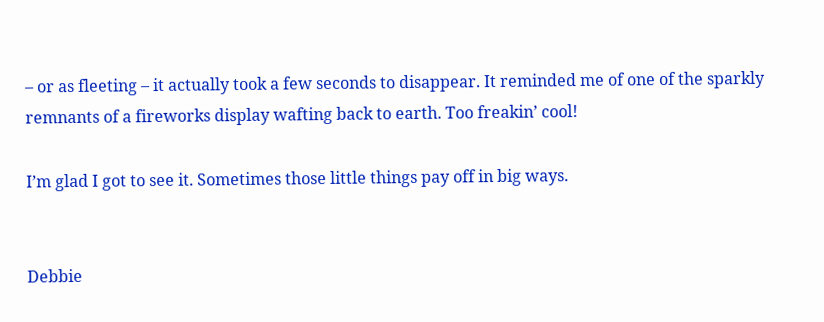– or as fleeting – it actually took a few seconds to disappear. It reminded me of one of the sparkly remnants of a fireworks display wafting back to earth. Too freakin’ cool!

I’m glad I got to see it. Sometimes those little things pay off in big ways.


Debbie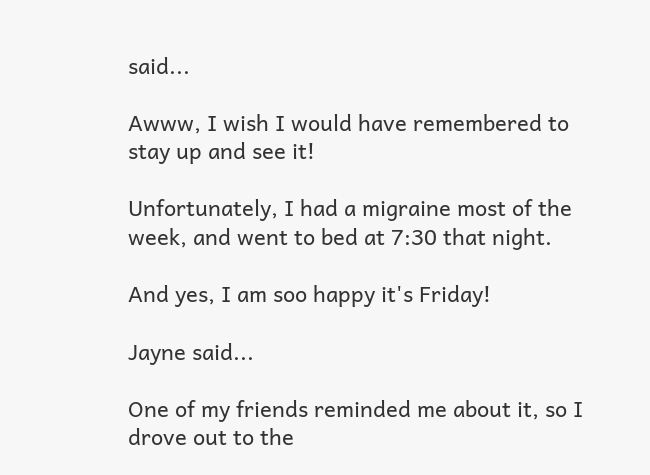said...

Awww, I wish I would have remembered to stay up and see it!

Unfortunately, I had a migraine most of the week, and went to bed at 7:30 that night.

And yes, I am soo happy it's Friday!

Jayne said...

One of my friends reminded me about it, so I drove out to the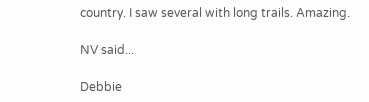country. I saw several with long trails. Amazing.

NV said...

Debbie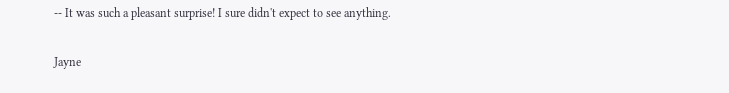-- It was such a pleasant surprise! I sure didn't expect to see anything.

Jayne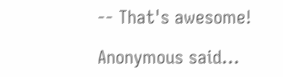-- That's awesome!

Anonymous said...